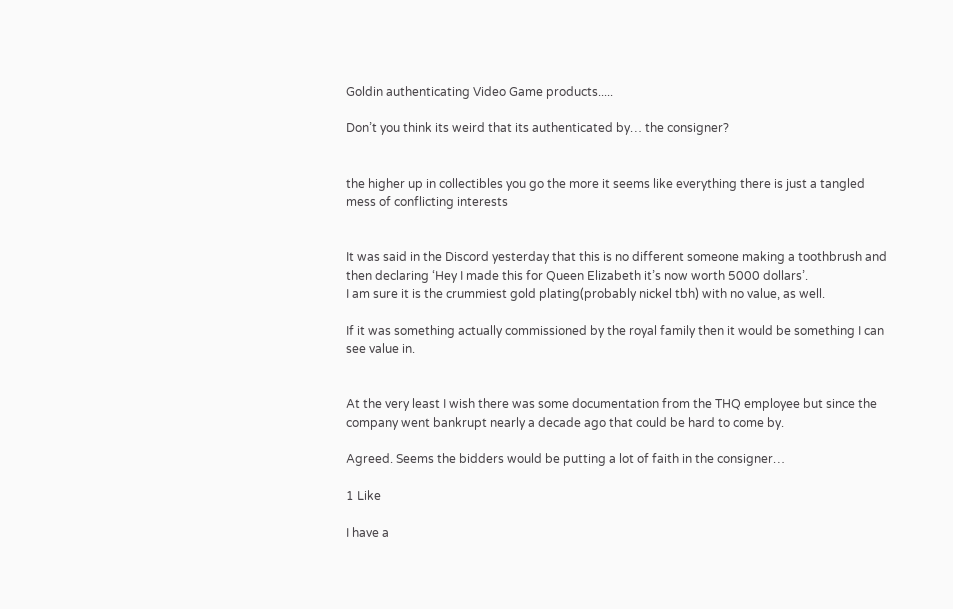Goldin authenticating Video Game products.....

Don’t you think its weird that its authenticated by… the consigner?


the higher up in collectibles you go the more it seems like everything there is just a tangled mess of conflicting interests


It was said in the Discord yesterday that this is no different someone making a toothbrush and then declaring ‘Hey I made this for Queen Elizabeth it’s now worth 5000 dollars’.
I am sure it is the crummiest gold plating(probably nickel tbh) with no value, as well.

If it was something actually commissioned by the royal family then it would be something I can see value in.


At the very least I wish there was some documentation from the THQ employee but since the company went bankrupt nearly a decade ago that could be hard to come by.

Agreed. Seems the bidders would be putting a lot of faith in the consigner…

1 Like

I have a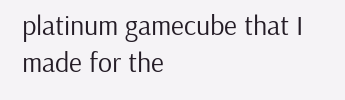platinum gamecube that I made for the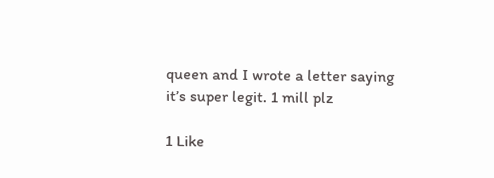queen and I wrote a letter saying it’s super legit. 1 mill plz

1 Like